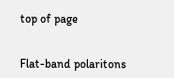top of page


Flat-band polaritons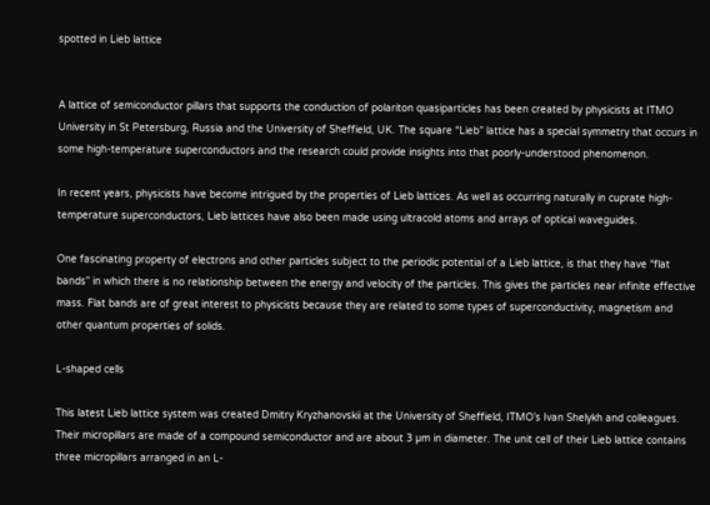spotted in Lieb lattice


A lattice of semiconductor pillars that supports the conduction of polariton quasiparticles has been created by physicists at ITMO University in St Petersburg, Russia and the University of Sheffield, UK. The square “Lieb” lattice has a special symmetry that occurs in some high-temperature superconductors and the research could provide insights into that poorly-understood phenomenon.

In recent years, physicists have become intrigued by the properties of Lieb lattices. As well as occurring naturally in cuprate high-temperature superconductors, Lieb lattices have also been made using ultracold atoms and arrays of optical waveguides.

One fascinating property of electrons and other particles subject to the periodic potential of a Lieb lattice, is that they have “flat bands” in which there is no relationship between the energy and velocity of the particles. This gives the particles near infinite effective mass. Flat bands are of great interest to physicists because they are related to some types of superconductivity, magnetism and other quantum properties of solids.

L-shaped cells

This latest Lieb lattice system was created Dmitry Kryzhanovskii at the University of Sheffield, ITMO’s Ivan Shelykh and colleagues. Their micropillars are made of a compound semiconductor and are about 3 µm in diameter. The unit cell of their Lieb lattice contains three micropillars arranged in an L-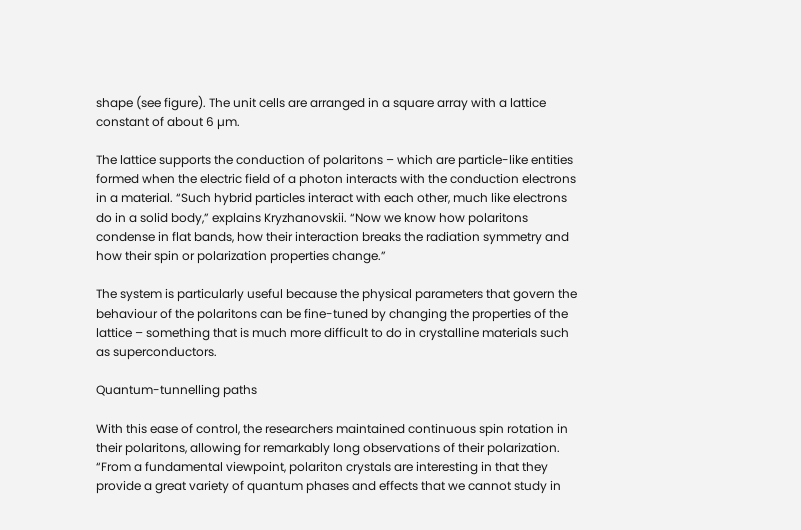shape (see figure). The unit cells are arranged in a square array with a lattice constant of about 6 µm.

The lattice supports the conduction of polaritons – which are particle-like entities formed when the electric field of a photon interacts with the conduction electrons in a material. “Such hybrid particles interact with each other, much like electrons do in a solid body,” explains Kryzhanovskii. “Now we know how polaritons condense in flat bands, how their interaction breaks the radiation symmetry and how their spin or polarization properties change.”

The system is particularly useful because the physical parameters that govern the behaviour of the polaritons can be fine-tuned by changing the properties of the lattice – something that is much more difficult to do in crystalline materials such as superconductors.

Quantum-tunnelling paths

With this ease of control, the researchers maintained continuous spin rotation in their polaritons, allowing for remarkably long observations of their polarization. “From a fundamental viewpoint, polariton crystals are interesting in that they provide a great variety of quantum phases and effects that we cannot study in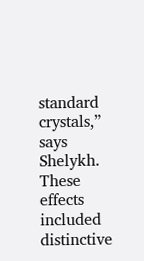standard crystals,” says Shelykh. These effects included distinctive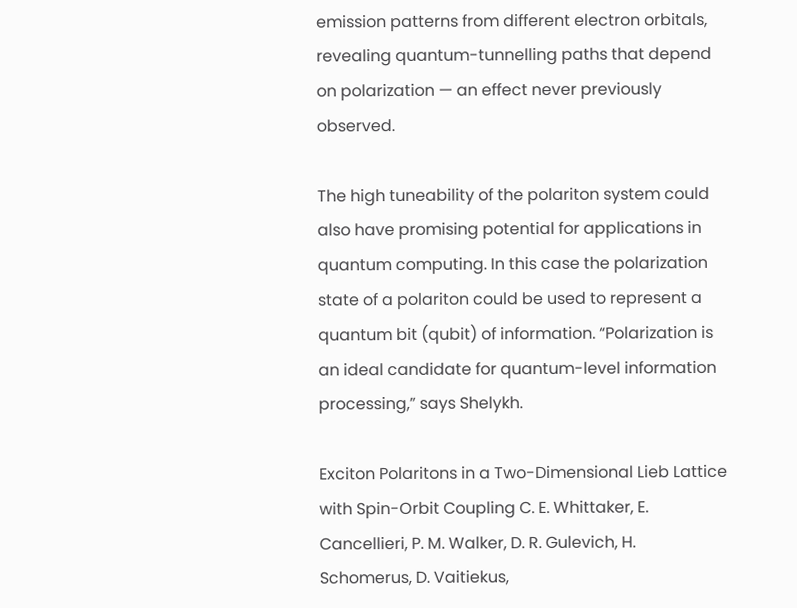emission patterns from different electron orbitals, revealing quantum-tunnelling paths that depend on polarization — an effect never previously observed.

The high tuneability of the polariton system could also have promising potential for applications in quantum computing. In this case the polarization state of a polariton could be used to represent a quantum bit (qubit) of information. “Polarization is an ideal candidate for quantum-level information processing,” says Shelykh.

Exciton Polaritons in a Two-Dimensional Lieb Lattice with Spin-Orbit Coupling C. E. Whittaker, E. Cancellieri, P. M. Walker, D. R. Gulevich, H. Schomerus, D. Vaitiekus,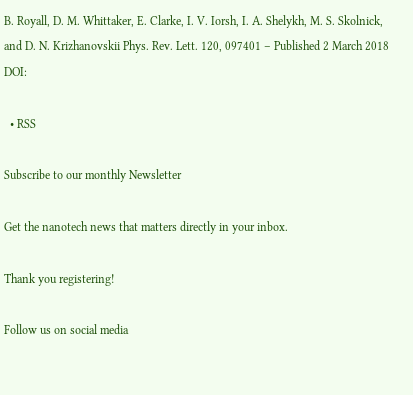B. Royall, D. M. Whittaker, E. Clarke, I. V. Iorsh, I. A. Shelykh, M. S. Skolnick, and D. N. Krizhanovskii Phys. Rev. Lett. 120, 097401 – Published 2 March 2018 DOI:

  • RSS

Subscribe to our monthly Newsletter

Get the nanotech news that matters directly in your inbox.

Thank you registering!

Follow us on social media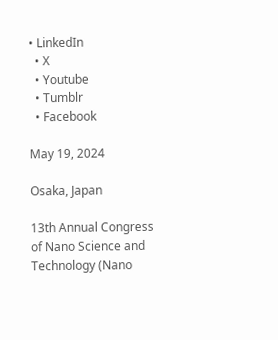• LinkedIn
  • X
  • Youtube
  • Tumblr
  • Facebook

May 19, 2024

Osaka, Japan

13th Annual Congress of Nano Science and Technology (Nano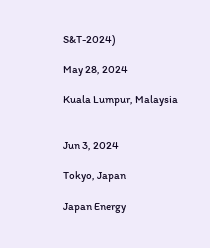S&T-2024)

May 28, 2024

Kuala Lumpur, Malaysia


Jun 3, 2024

Tokyo, Japan

Japan Energy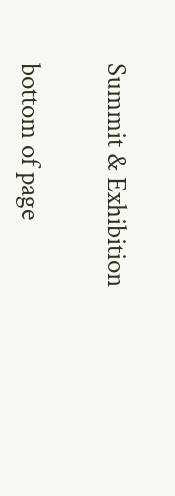Summit & Exhibition

bottom of page